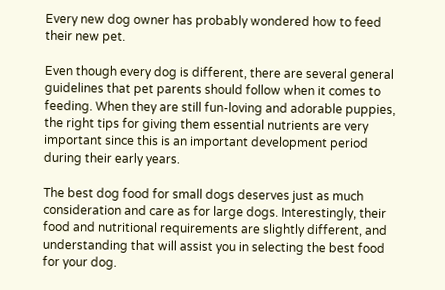Every new dog owner has probably wondered how to feed their new pet.

Even though every dog is different, there are several general guidelines that pet parents should follow when it comes to feeding. When they are still fun-loving and adorable puppies, the right tips for giving them essential nutrients are very important since this is an important development period during their early years.

The best dog food for small dogs deserves just as much consideration and care as for large dogs. Interestingly, their food and nutritional requirements are slightly different, and understanding that will assist you in selecting the best food for your dog.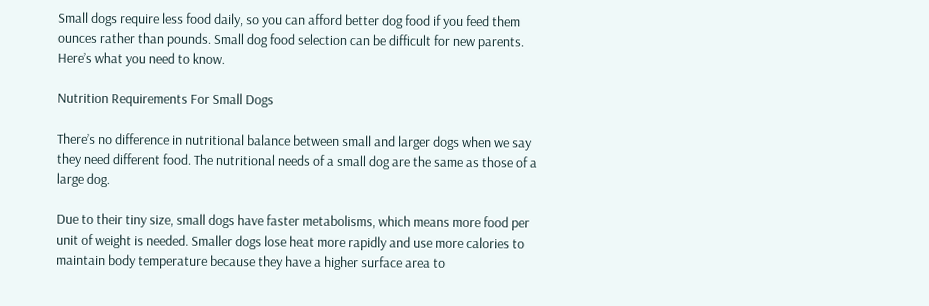Small dogs require less food daily, so you can afford better dog food if you feed them ounces rather than pounds. Small dog food selection can be difficult for new parents. Here’s what you need to know.

Nutrition Requirements For Small Dogs

There’s no difference in nutritional balance between small and larger dogs when we say they need different food. The nutritional needs of a small dog are the same as those of a large dog.

Due to their tiny size, small dogs have faster metabolisms, which means more food per unit of weight is needed. Smaller dogs lose heat more rapidly and use more calories to maintain body temperature because they have a higher surface area to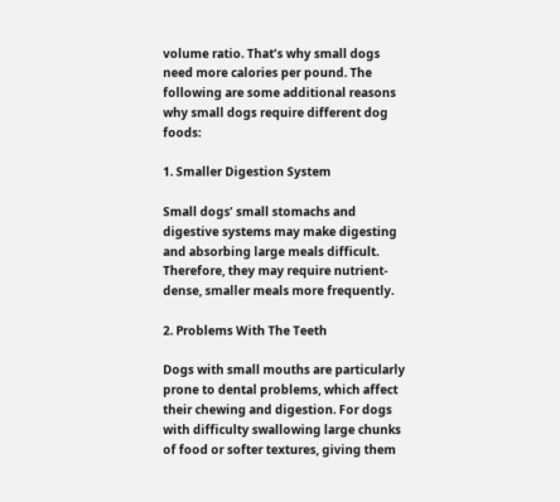volume ratio. That’s why small dogs need more calories per pound. The following are some additional reasons why small dogs require different dog foods:

1. Smaller Digestion System

Small dogs’ small stomachs and digestive systems may make digesting and absorbing large meals difficult. Therefore, they may require nutrient-dense, smaller meals more frequently.

2. Problems With The Teeth

Dogs with small mouths are particularly prone to dental problems, which affect their chewing and digestion. For dogs with difficulty swallowing large chunks of food or softer textures, giving them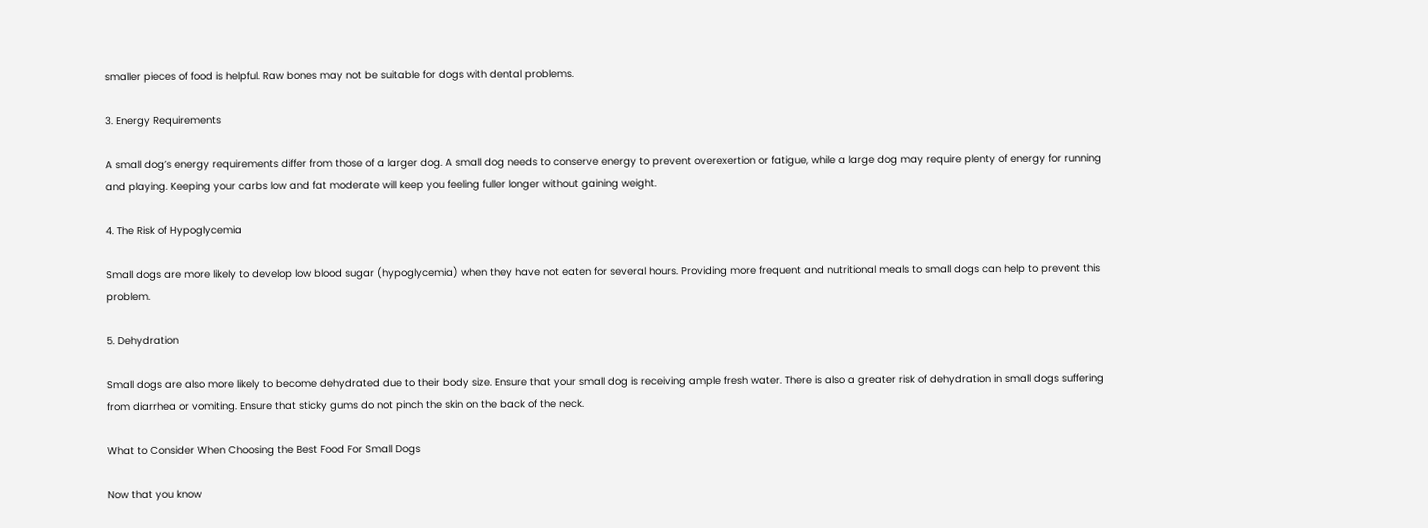smaller pieces of food is helpful. Raw bones may not be suitable for dogs with dental problems.

3. Energy Requirements

A small dog’s energy requirements differ from those of a larger dog. A small dog needs to conserve energy to prevent overexertion or fatigue, while a large dog may require plenty of energy for running and playing. Keeping your carbs low and fat moderate will keep you feeling fuller longer without gaining weight.

4. The Risk of Hypoglycemia

Small dogs are more likely to develop low blood sugar (hypoglycemia) when they have not eaten for several hours. Providing more frequent and nutritional meals to small dogs can help to prevent this problem.

5. Dehydration

Small dogs are also more likely to become dehydrated due to their body size. Ensure that your small dog is receiving ample fresh water. There is also a greater risk of dehydration in small dogs suffering from diarrhea or vomiting. Ensure that sticky gums do not pinch the skin on the back of the neck.

What to Consider When Choosing the Best Food For Small Dogs

Now that you know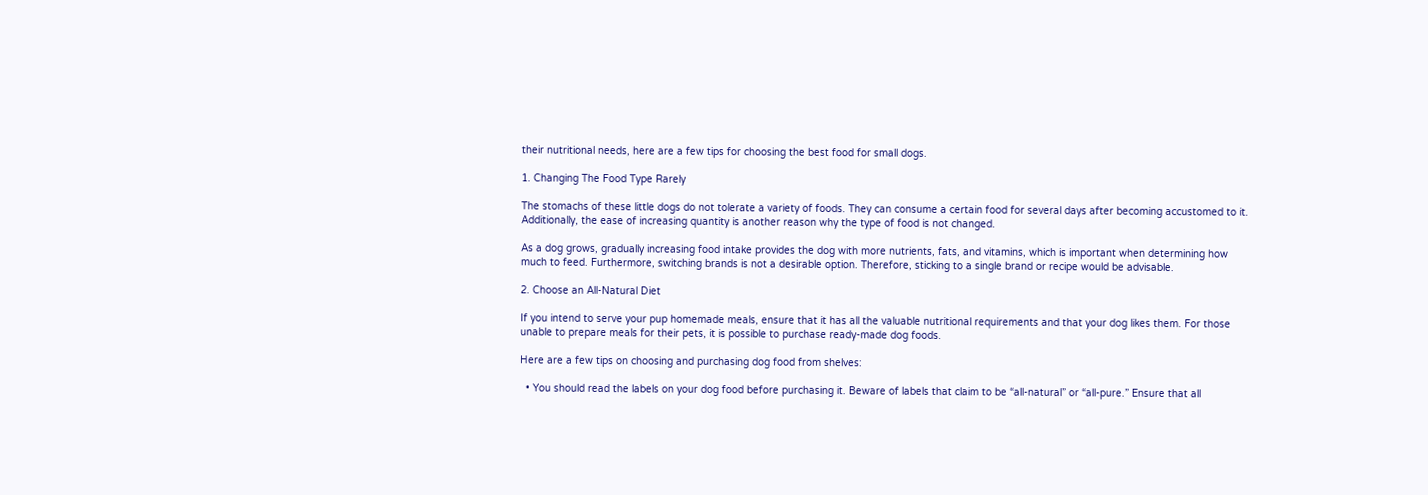their nutritional needs, here are a few tips for choosing the best food for small dogs.

1. Changing The Food Type Rarely

The stomachs of these little dogs do not tolerate a variety of foods. They can consume a certain food for several days after becoming accustomed to it. Additionally, the ease of increasing quantity is another reason why the type of food is not changed.

As a dog grows, gradually increasing food intake provides the dog with more nutrients, fats, and vitamins, which is important when determining how much to feed. Furthermore, switching brands is not a desirable option. Therefore, sticking to a single brand or recipe would be advisable.

2. Choose an All-Natural Diet

If you intend to serve your pup homemade meals, ensure that it has all the valuable nutritional requirements and that your dog likes them. For those unable to prepare meals for their pets, it is possible to purchase ready-made dog foods.

Here are a few tips on choosing and purchasing dog food from shelves:

  • You should read the labels on your dog food before purchasing it. Beware of labels that claim to be “all-natural” or “all-pure.” Ensure that all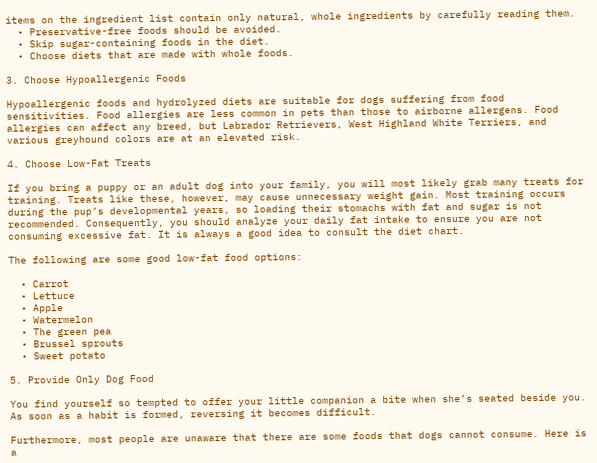items on the ingredient list contain only natural, whole ingredients by carefully reading them.
  • Preservative-free foods should be avoided.
  • Skip sugar-containing foods in the diet.
  • Choose diets that are made with whole foods.

3. Choose Hypoallergenic Foods

Hypoallergenic foods and hydrolyzed diets are suitable for dogs suffering from food sensitivities. Food allergies are less common in pets than those to airborne allergens. Food allergies can affect any breed, but Labrador Retrievers, West Highland White Terriers, and various greyhound colors are at an elevated risk.

4. Choose Low-Fat Treats

If you bring a puppy or an adult dog into your family, you will most likely grab many treats for training. Treats like these, however, may cause unnecessary weight gain. Most training occurs during the pup’s developmental years, so loading their stomachs with fat and sugar is not recommended. Consequently, you should analyze your daily fat intake to ensure you are not consuming excessive fat. It is always a good idea to consult the diet chart.

The following are some good low-fat food options:

  • Carrot
  • Lettuce
  • Apple
  • Watermelon
  • The green pea
  • Brussel sprouts
  • Sweet potato

5. Provide Only Dog Food

You find yourself so tempted to offer your little companion a bite when she’s seated beside you. As soon as a habit is formed, reversing it becomes difficult.

Furthermore, most people are unaware that there are some foods that dogs cannot consume. Here is a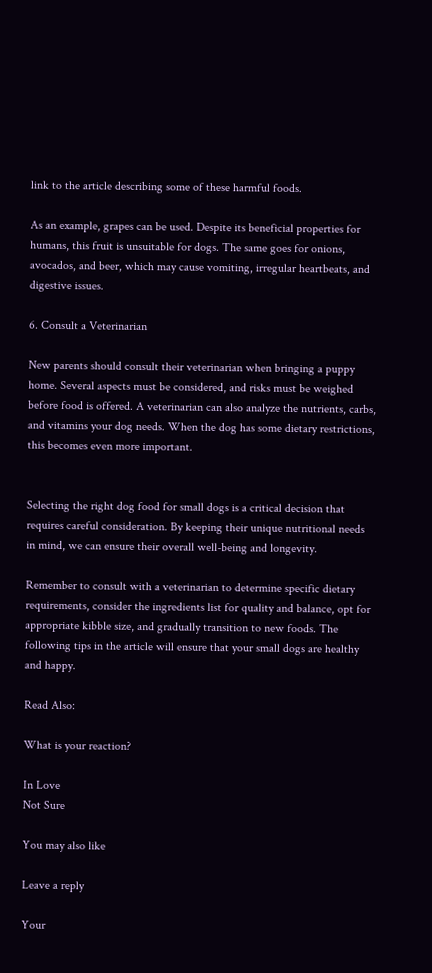link to the article describing some of these harmful foods.

As an example, grapes can be used. Despite its beneficial properties for humans, this fruit is unsuitable for dogs. The same goes for onions, avocados, and beer, which may cause vomiting, irregular heartbeats, and digestive issues.

6. Consult a Veterinarian

New parents should consult their veterinarian when bringing a puppy home. Several aspects must be considered, and risks must be weighed before food is offered. A veterinarian can also analyze the nutrients, carbs, and vitamins your dog needs. When the dog has some dietary restrictions, this becomes even more important.


Selecting the right dog food for small dogs is a critical decision that requires careful consideration. By keeping their unique nutritional needs in mind, we can ensure their overall well-being and longevity.

Remember to consult with a veterinarian to determine specific dietary requirements, consider the ingredients list for quality and balance, opt for appropriate kibble size, and gradually transition to new foods. The following tips in the article will ensure that your small dogs are healthy and happy.

Read Also:

What is your reaction?

In Love
Not Sure

You may also like

Leave a reply

Your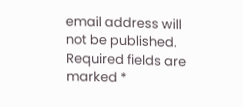email address will not be published. Required fields are marked *